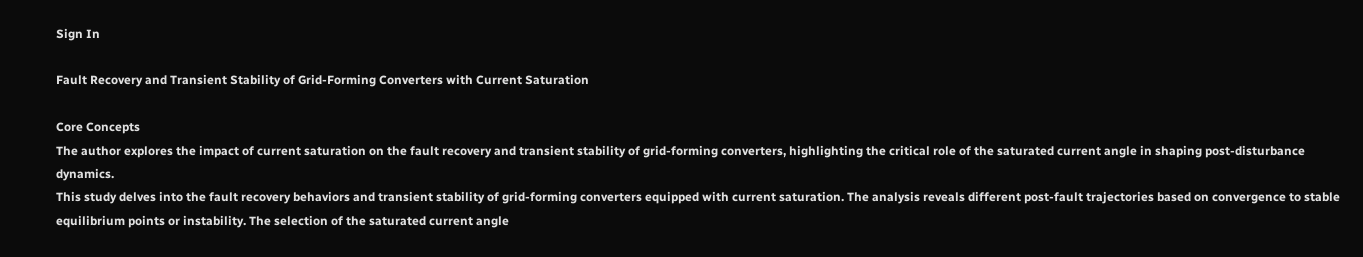Sign In

Fault Recovery and Transient Stability of Grid-Forming Converters with Current Saturation

Core Concepts
The author explores the impact of current saturation on the fault recovery and transient stability of grid-forming converters, highlighting the critical role of the saturated current angle in shaping post-disturbance dynamics.
This study delves into the fault recovery behaviors and transient stability of grid-forming converters equipped with current saturation. The analysis reveals different post-fault trajectories based on convergence to stable equilibrium points or instability. The selection of the saturated current angle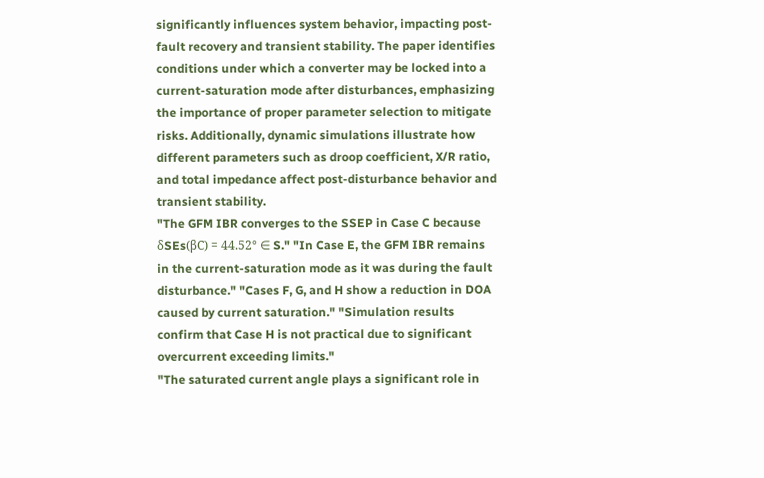significantly influences system behavior, impacting post-fault recovery and transient stability. The paper identifies conditions under which a converter may be locked into a current-saturation mode after disturbances, emphasizing the importance of proper parameter selection to mitigate risks. Additionally, dynamic simulations illustrate how different parameters such as droop coefficient, X/R ratio, and total impedance affect post-disturbance behavior and transient stability.
"The GFM IBR converges to the SSEP in Case C because δSEs(βC) = 44.52° ∈ S." "In Case E, the GFM IBR remains in the current-saturation mode as it was during the fault disturbance." "Cases F, G, and H show a reduction in DOA caused by current saturation." "Simulation results confirm that Case H is not practical due to significant overcurrent exceeding limits."
"The saturated current angle plays a significant role in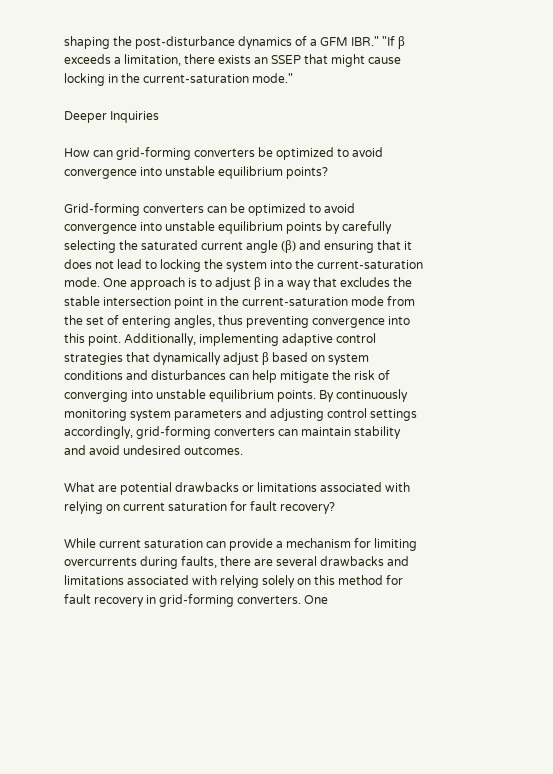shaping the post-disturbance dynamics of a GFM IBR." "If β exceeds a limitation, there exists an SSEP that might cause locking in the current-saturation mode."

Deeper Inquiries

How can grid-forming converters be optimized to avoid convergence into unstable equilibrium points?

Grid-forming converters can be optimized to avoid convergence into unstable equilibrium points by carefully selecting the saturated current angle (β) and ensuring that it does not lead to locking the system into the current-saturation mode. One approach is to adjust β in a way that excludes the stable intersection point in the current-saturation mode from the set of entering angles, thus preventing convergence into this point. Additionally, implementing adaptive control strategies that dynamically adjust β based on system conditions and disturbances can help mitigate the risk of converging into unstable equilibrium points. By continuously monitoring system parameters and adjusting control settings accordingly, grid-forming converters can maintain stability and avoid undesired outcomes.

What are potential drawbacks or limitations associated with relying on current saturation for fault recovery?

While current saturation can provide a mechanism for limiting overcurrents during faults, there are several drawbacks and limitations associated with relying solely on this method for fault recovery in grid-forming converters. One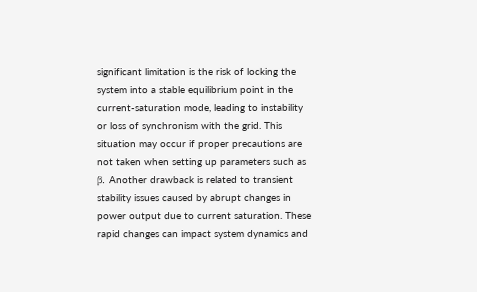significant limitation is the risk of locking the system into a stable equilibrium point in the current-saturation mode, leading to instability or loss of synchronism with the grid. This situation may occur if proper precautions are not taken when setting up parameters such as β. Another drawback is related to transient stability issues caused by abrupt changes in power output due to current saturation. These rapid changes can impact system dynamics and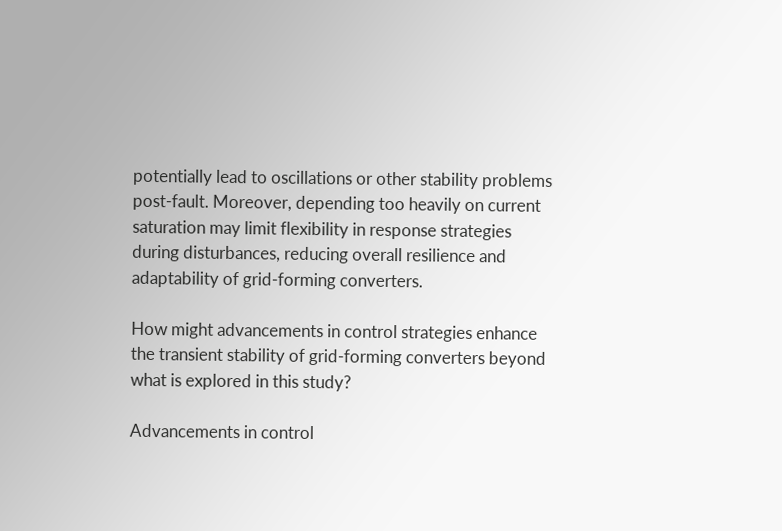potentially lead to oscillations or other stability problems post-fault. Moreover, depending too heavily on current saturation may limit flexibility in response strategies during disturbances, reducing overall resilience and adaptability of grid-forming converters.

How might advancements in control strategies enhance the transient stability of grid-forming converters beyond what is explored in this study?

Advancements in control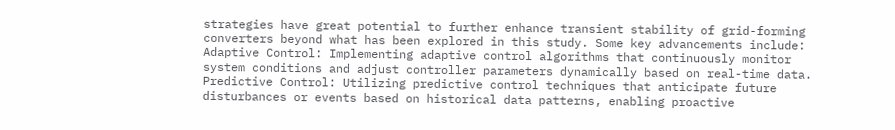strategies have great potential to further enhance transient stability of grid-forming converters beyond what has been explored in this study. Some key advancements include: Adaptive Control: Implementing adaptive control algorithms that continuously monitor system conditions and adjust controller parameters dynamically based on real-time data. Predictive Control: Utilizing predictive control techniques that anticipate future disturbances or events based on historical data patterns, enabling proactive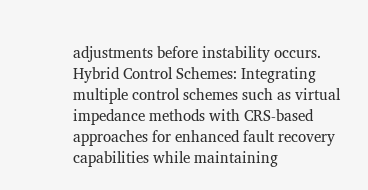adjustments before instability occurs. Hybrid Control Schemes: Integrating multiple control schemes such as virtual impedance methods with CRS-based approaches for enhanced fault recovery capabilities while maintaining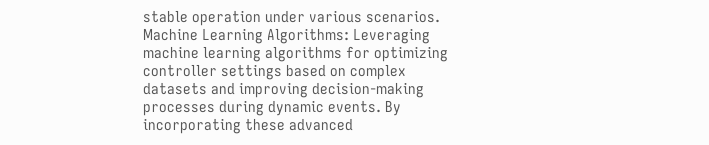stable operation under various scenarios. Machine Learning Algorithms: Leveraging machine learning algorithms for optimizing controller settings based on complex datasets and improving decision-making processes during dynamic events. By incorporating these advanced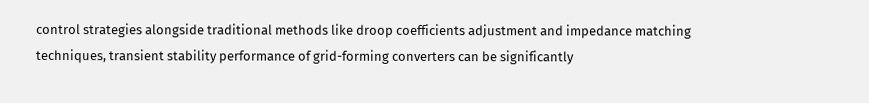control strategies alongside traditional methods like droop coefficients adjustment and impedance matching techniques, transient stability performance of grid-forming converters can be significantly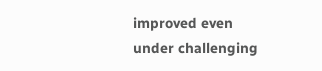improved even under challenging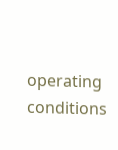operating conditions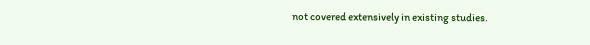not covered extensively in existing studies.